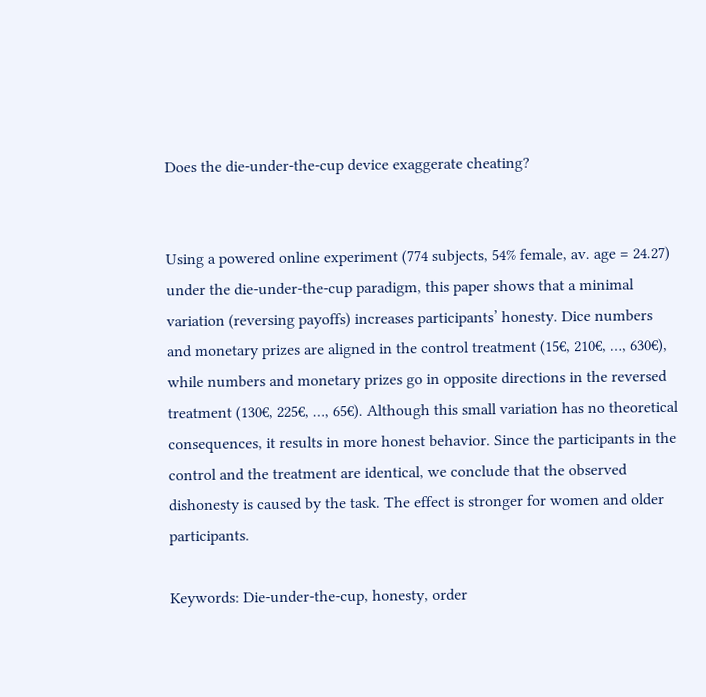Does the die-under-the-cup device exaggerate cheating?


Using a powered online experiment (774 subjects, 54% female, av. age = 24.27) under the die-under-the-cup paradigm, this paper shows that a minimal variation (reversing payoffs) increases participants’ honesty. Dice numbers and monetary prizes are aligned in the control treatment (15€, 210€, …, 630€), while numbers and monetary prizes go in opposite directions in the reversed treatment (130€, 225€, …, 65€). Although this small variation has no theoretical consequences, it results in more honest behavior. Since the participants in the control and the treatment are identical, we conclude that the observed dishonesty is caused by the task. The effect is stronger for women and older participants.

Keywords: Die-under-the-cup, honesty, order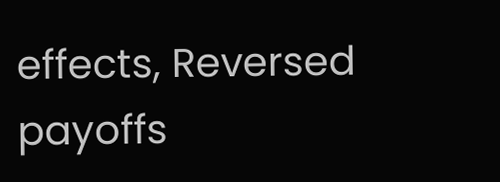effects, Reversed payoffs